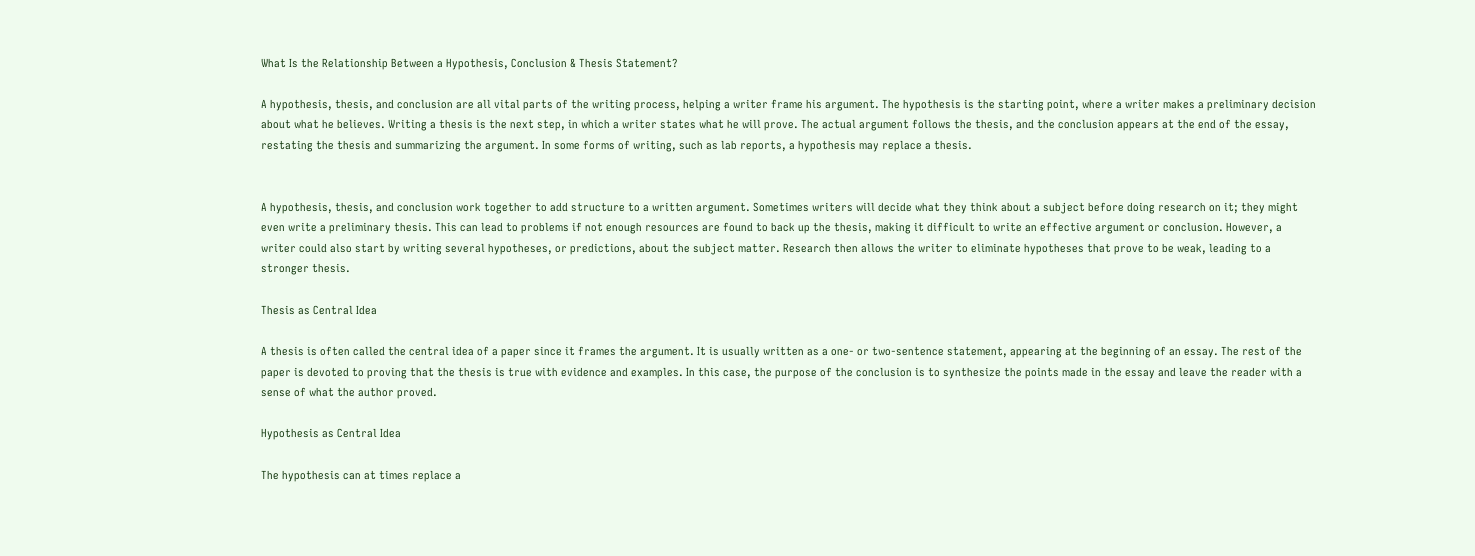What Is the Relationship Between a Hypothesis, Conclusion & Thesis Statement?

A hypothesis, thesis, and conclusion are all vital parts of the writing process, helping a writer frame his argument. The hypothesis is the starting point, where a writer makes a preliminary decision about what he believes. Writing a thesis is the next step, in which a writer states what he will prove. The actual argument follows the thesis, and the conclusion appears at the end of the essay, restating the thesis and summarizing the argument. In some forms of writing, such as lab reports, a hypothesis may replace a thesis.


A hypothesis, thesis, and conclusion work together to add structure to a written argument. Sometimes writers will decide what they think about a subject before doing research on it; they might even write a preliminary thesis. This can lead to problems if not enough resources are found to back up the thesis, making it difficult to write an effective argument or conclusion. However, a writer could also start by writing several hypotheses, or predictions, about the subject matter. Research then allows the writer to eliminate hypotheses that prove to be weak, leading to a stronger thesis.

Thesis as Central Idea

A thesis is often called the central idea of a paper since it frames the argument. It is usually written as a one- or two-sentence statement, appearing at the beginning of an essay. The rest of the paper is devoted to proving that the thesis is true with evidence and examples. In this case, the purpose of the conclusion is to synthesize the points made in the essay and leave the reader with a sense of what the author proved.

Hypothesis as Central Idea

The hypothesis can at times replace a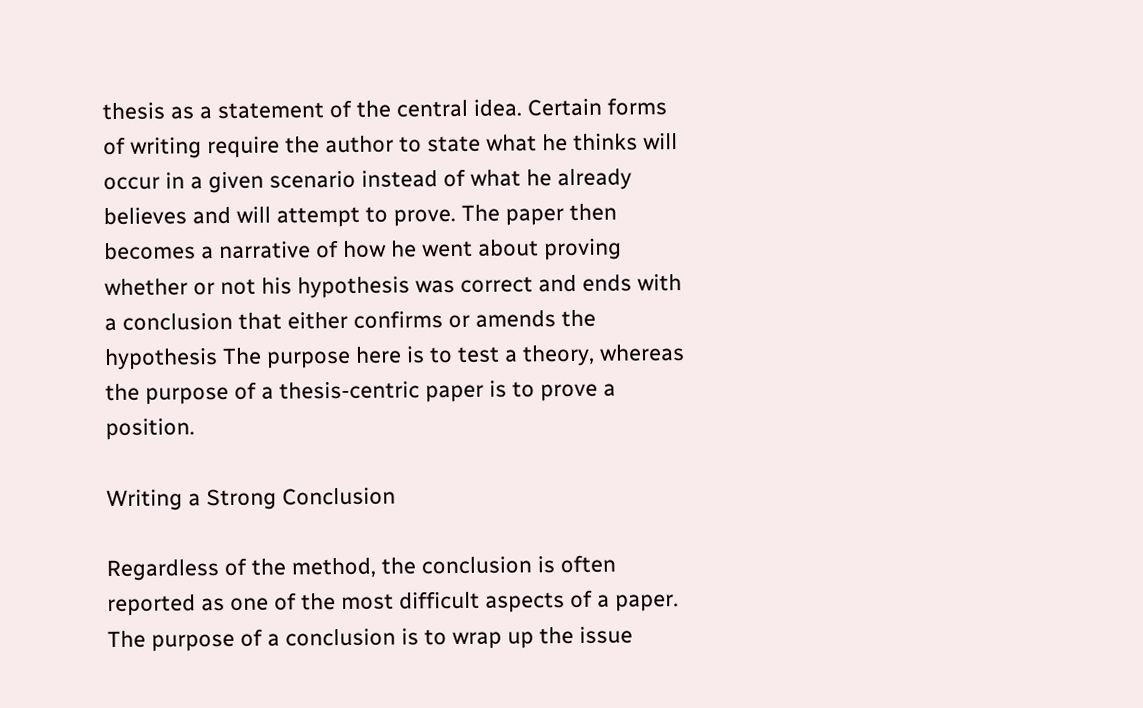thesis as a statement of the central idea. Certain forms of writing require the author to state what he thinks will occur in a given scenario instead of what he already believes and will attempt to prove. The paper then becomes a narrative of how he went about proving whether or not his hypothesis was correct and ends with a conclusion that either confirms or amends the hypothesis The purpose here is to test a theory, whereas the purpose of a thesis-centric paper is to prove a position.

Writing a Strong Conclusion

Regardless of the method, the conclusion is often reported as one of the most difficult aspects of a paper. The purpose of a conclusion is to wrap up the issue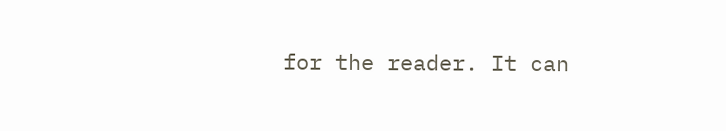for the reader. It can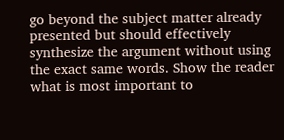go beyond the subject matter already presented but should effectively synthesize the argument without using the exact same words. Show the reader what is most important to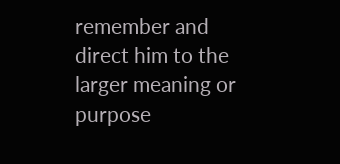remember and direct him to the larger meaning or purpose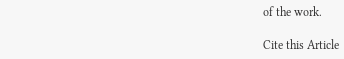of the work.

Cite this Article